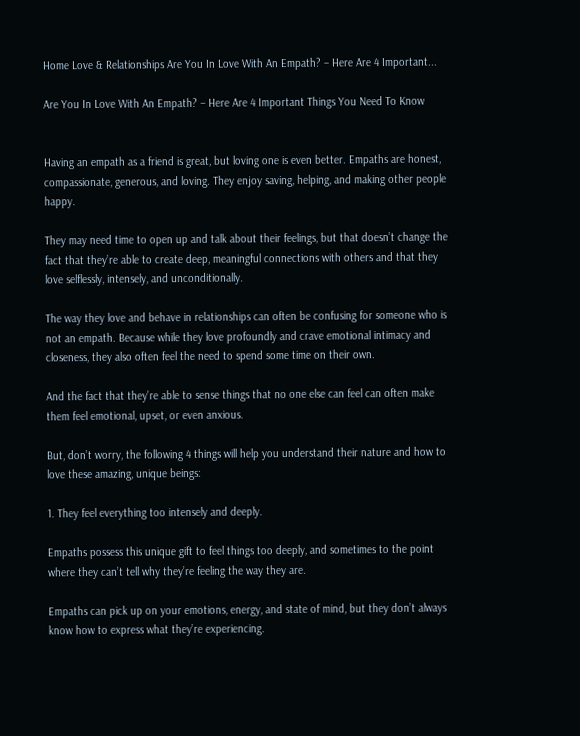Home Love & Relationships Are You In Love With An Empath? – Here Are 4 Important...

Are You In Love With An Empath? – Here Are 4 Important Things You Need To Know


Having an empath as a friend is great, but loving one is even better. Empaths are honest, compassionate, generous, and loving. They enjoy saving, helping, and making other people happy.

They may need time to open up and talk about their feelings, but that doesn’t change the fact that they’re able to create deep, meaningful connections with others and that they love selflessly, intensely, and unconditionally.

The way they love and behave in relationships can often be confusing for someone who is not an empath. Because while they love profoundly and crave emotional intimacy and closeness, they also often feel the need to spend some time on their own.

And the fact that they’re able to sense things that no one else can feel can often make them feel emotional, upset, or even anxious.

But, don’t worry, the following 4 things will help you understand their nature and how to love these amazing, unique beings:

1. They feel everything too intensely and deeply.

Empaths possess this unique gift to feel things too deeply, and sometimes to the point where they can’t tell why they’re feeling the way they are.

Empaths can pick up on your emotions, energy, and state of mind, but they don’t always know how to express what they’re experiencing.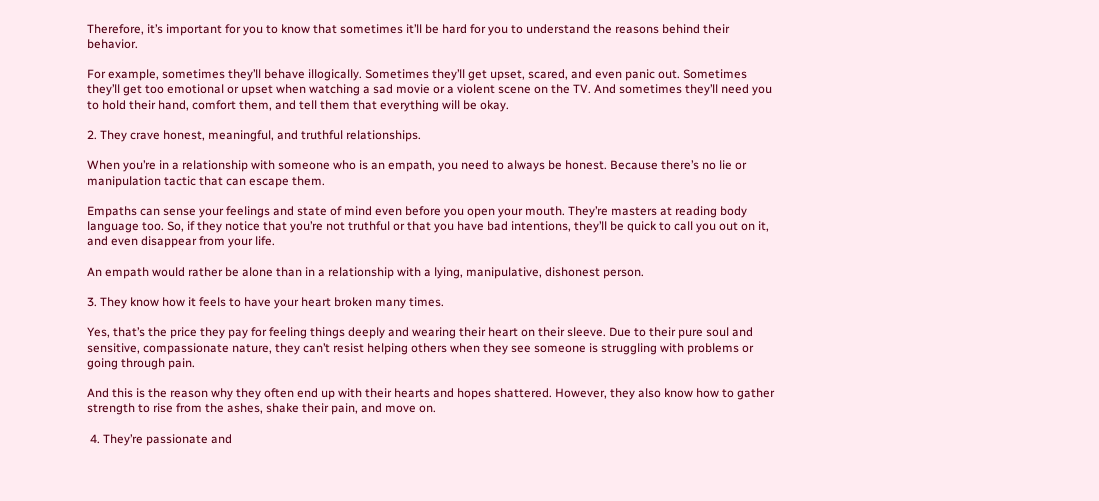Therefore, it’s important for you to know that sometimes it’ll be hard for you to understand the reasons behind their behavior.

For example, sometimes they’ll behave illogically. Sometimes they’ll get upset, scared, and even panic out. Sometimes they’ll get too emotional or upset when watching a sad movie or a violent scene on the TV. And sometimes they’ll need you to hold their hand, comfort them, and tell them that everything will be okay.

2. They crave honest, meaningful, and truthful relationships.

When you’re in a relationship with someone who is an empath, you need to always be honest. Because there’s no lie or manipulation tactic that can escape them.

Empaths can sense your feelings and state of mind even before you open your mouth. They’re masters at reading body language too. So, if they notice that you’re not truthful or that you have bad intentions, they’ll be quick to call you out on it, and even disappear from your life.

An empath would rather be alone than in a relationship with a lying, manipulative, dishonest person.

3. They know how it feels to have your heart broken many times.

Yes, that’s the price they pay for feeling things deeply and wearing their heart on their sleeve. Due to their pure soul and sensitive, compassionate nature, they can’t resist helping others when they see someone is struggling with problems or going through pain.

And this is the reason why they often end up with their hearts and hopes shattered. However, they also know how to gather strength to rise from the ashes, shake their pain, and move on.

 4. They’re passionate and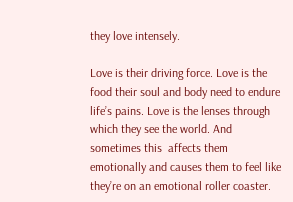they love intensely.

Love is their driving force. Love is the food their soul and body need to endure life’s pains. Love is the lenses through which they see the world. And sometimes this  affects them emotionally and causes them to feel like they’re on an emotional roller coaster.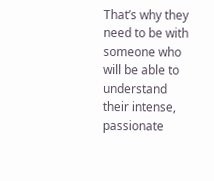That’s why they need to be with someone who will be able to understand their intense, passionate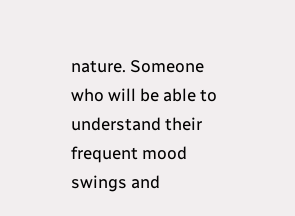nature. Someone who will be able to understand their frequent mood swings and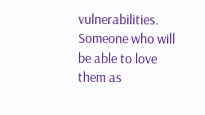vulnerabilities. Someone who will be able to love them as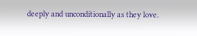deeply and unconditionally as they love.